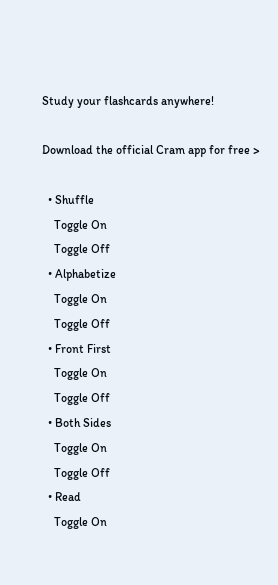Study your flashcards anywhere!

Download the official Cram app for free >

  • Shuffle
    Toggle On
    Toggle Off
  • Alphabetize
    Toggle On
    Toggle Off
  • Front First
    Toggle On
    Toggle Off
  • Both Sides
    Toggle On
    Toggle Off
  • Read
    Toggle On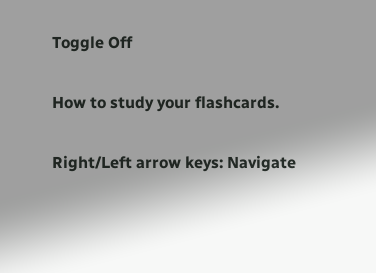Toggle Off

How to study your flashcards.

Right/Left arrow keys: Navigate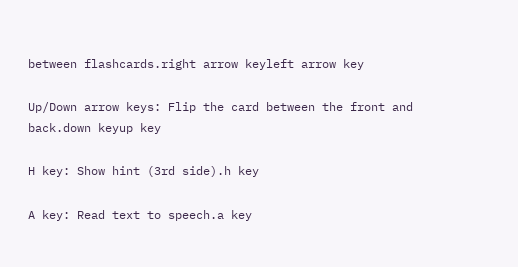between flashcards.right arrow keyleft arrow key

Up/Down arrow keys: Flip the card between the front and back.down keyup key

H key: Show hint (3rd side).h key

A key: Read text to speech.a key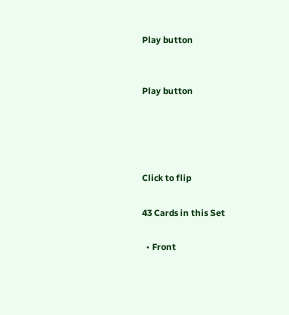Play button


Play button




Click to flip

43 Cards in this Set

  • Front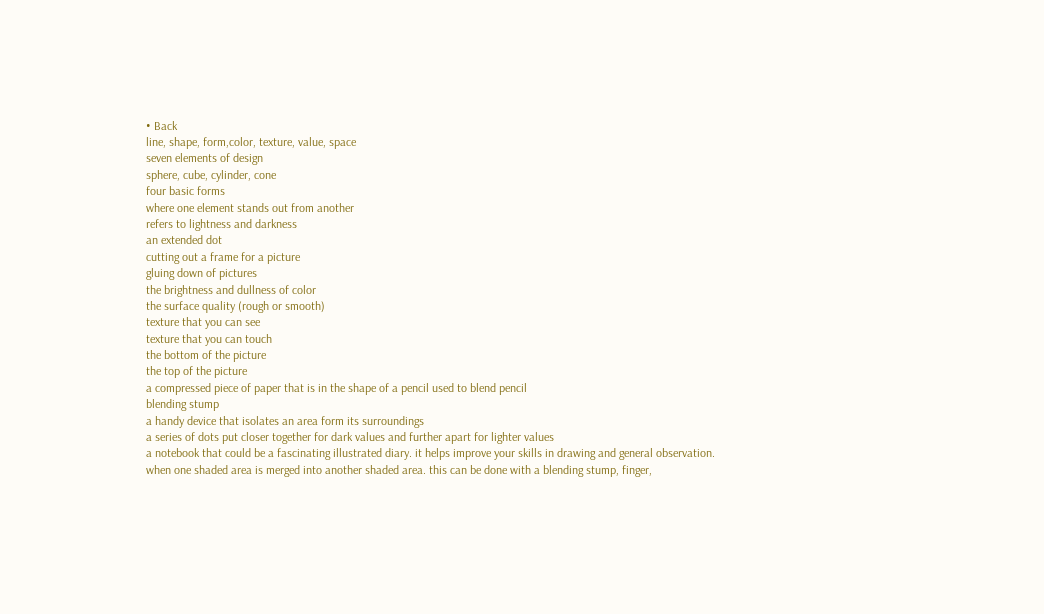• Back
line, shape, form,color, texture, value, space
seven elements of design
sphere, cube, cylinder, cone
four basic forms
where one element stands out from another
refers to lightness and darkness
an extended dot
cutting out a frame for a picture
gluing down of pictures
the brightness and dullness of color
the surface quality (rough or smooth)
texture that you can see
texture that you can touch
the bottom of the picture
the top of the picture
a compressed piece of paper that is in the shape of a pencil used to blend pencil
blending stump
a handy device that isolates an area form its surroundings
a series of dots put closer together for dark values and further apart for lighter values
a notebook that could be a fascinating illustrated diary. it helps improve your skills in drawing and general observation.
when one shaded area is merged into another shaded area. this can be done with a blending stump, finger,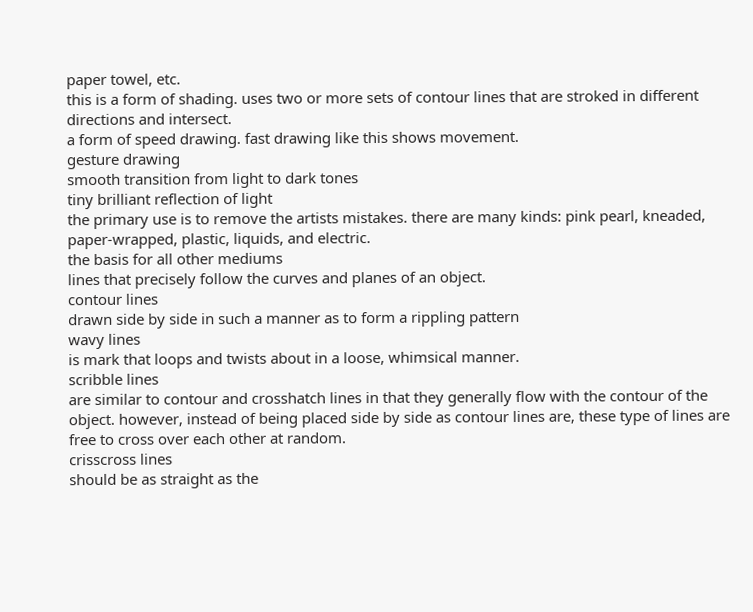paper towel, etc.
this is a form of shading. uses two or more sets of contour lines that are stroked in different directions and intersect.
a form of speed drawing. fast drawing like this shows movement.
gesture drawing
smooth transition from light to dark tones
tiny brilliant reflection of light
the primary use is to remove the artists mistakes. there are many kinds: pink pearl, kneaded, paper-wrapped, plastic, liquids, and electric.
the basis for all other mediums
lines that precisely follow the curves and planes of an object.
contour lines
drawn side by side in such a manner as to form a rippling pattern
wavy lines
is mark that loops and twists about in a loose, whimsical manner.
scribble lines
are similar to contour and crosshatch lines in that they generally flow with the contour of the object. however, instead of being placed side by side as contour lines are, these type of lines are free to cross over each other at random.
crisscross lines
should be as straight as the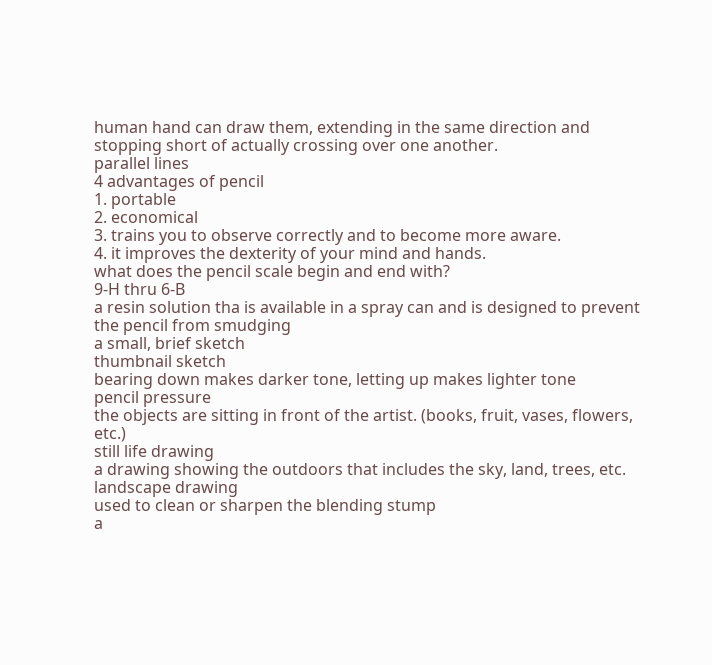human hand can draw them, extending in the same direction and stopping short of actually crossing over one another.
parallel lines
4 advantages of pencil
1. portable
2. economical
3. trains you to observe correctly and to become more aware.
4. it improves the dexterity of your mind and hands.
what does the pencil scale begin and end with?
9-H thru 6-B
a resin solution tha is available in a spray can and is designed to prevent the pencil from smudging
a small, brief sketch
thumbnail sketch
bearing down makes darker tone, letting up makes lighter tone
pencil pressure
the objects are sitting in front of the artist. (books, fruit, vases, flowers, etc.)
still life drawing
a drawing showing the outdoors that includes the sky, land, trees, etc.
landscape drawing
used to clean or sharpen the blending stump
a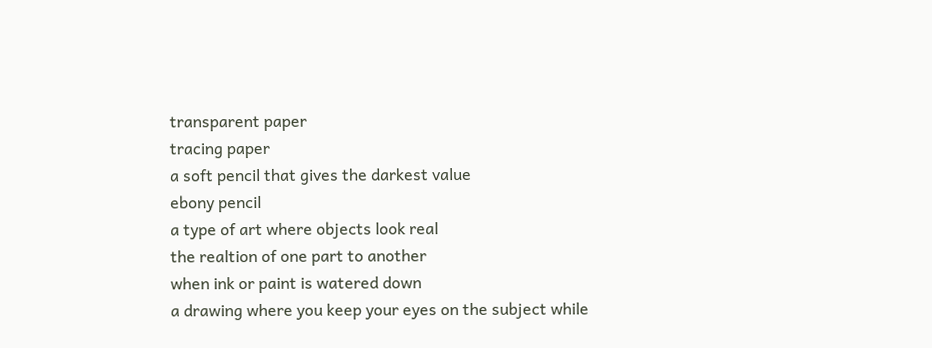transparent paper
tracing paper
a soft pencil that gives the darkest value
ebony pencil
a type of art where objects look real
the realtion of one part to another
when ink or paint is watered down
a drawing where you keep your eyes on the subject while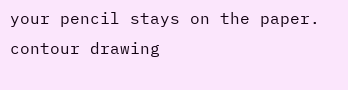your pencil stays on the paper.
contour drawing